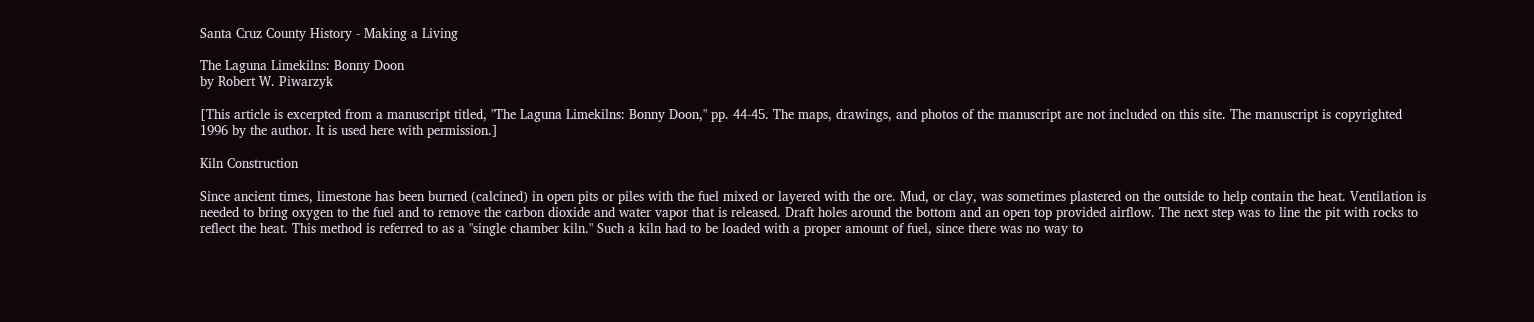Santa Cruz County History - Making a Living

The Laguna Limekilns: Bonny Doon
by Robert W. Piwarzyk

[This article is excerpted from a manuscript titled, "The Laguna Limekilns: Bonny Doon," pp. 44-45. The maps, drawings, and photos of the manuscript are not included on this site. The manuscript is copyrighted 1996 by the author. It is used here with permission.]

Kiln Construction

Since ancient times, limestone has been burned (calcined) in open pits or piles with the fuel mixed or layered with the ore. Mud, or clay, was sometimes plastered on the outside to help contain the heat. Ventilation is needed to bring oxygen to the fuel and to remove the carbon dioxide and water vapor that is released. Draft holes around the bottom and an open top provided airflow. The next step was to line the pit with rocks to reflect the heat. This method is referred to as a "single chamber kiln." Such a kiln had to be loaded with a proper amount of fuel, since there was no way to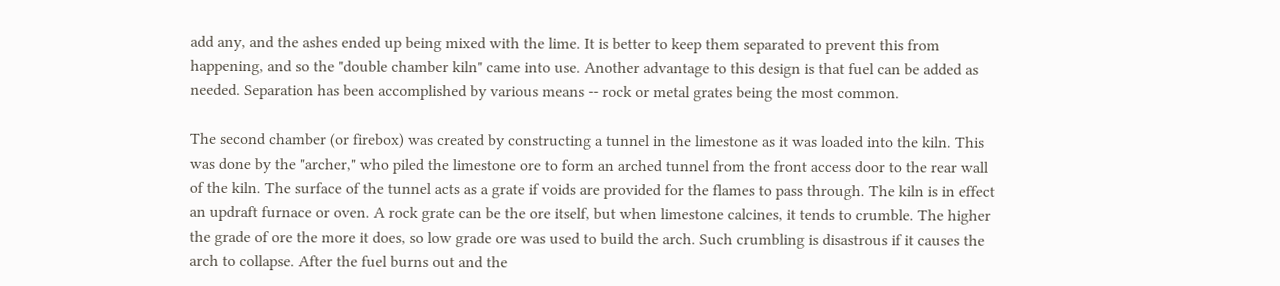add any, and the ashes ended up being mixed with the lime. It is better to keep them separated to prevent this from happening, and so the "double chamber kiln" came into use. Another advantage to this design is that fuel can be added as needed. Separation has been accomplished by various means -- rock or metal grates being the most common.

The second chamber (or firebox) was created by constructing a tunnel in the limestone as it was loaded into the kiln. This was done by the "archer," who piled the limestone ore to form an arched tunnel from the front access door to the rear wall of the kiln. The surface of the tunnel acts as a grate if voids are provided for the flames to pass through. The kiln is in effect an updraft furnace or oven. A rock grate can be the ore itself, but when limestone calcines, it tends to crumble. The higher the grade of ore the more it does, so low grade ore was used to build the arch. Such crumbling is disastrous if it causes the arch to collapse. After the fuel burns out and the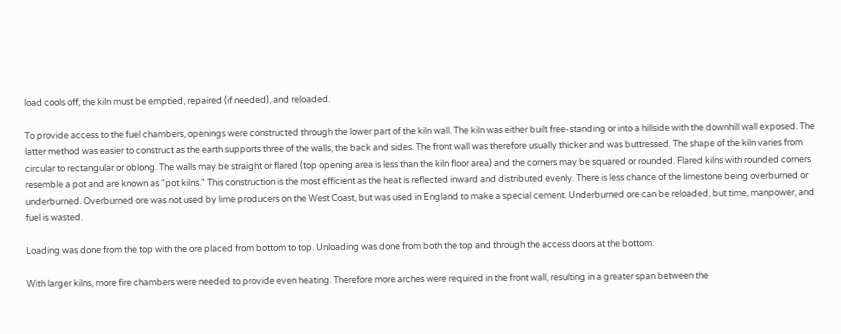load cools off, the kiln must be emptied, repaired (if needed), and reloaded.

To provide access to the fuel chambers, openings were constructed through the lower part of the kiln wall. The kiln was either built free-standing or into a hillside with the downhill wall exposed. The latter method was easier to construct as the earth supports three of the walls, the back and sides. The front wall was therefore usually thicker and was buttressed. The shape of the kiln varies from circular to rectangular or oblong. The walls may be straight or flared (top opening area is less than the kiln floor area) and the corners may be squared or rounded. Flared kilns with rounded corners resemble a pot and are known as "pot kilns." This construction is the most efficient as the heat is reflected inward and distributed evenly. There is less chance of the limestone being overburned or underburned. Overburned ore was not used by lime producers on the West Coast, but was used in England to make a special cement. Underburned ore can be reloaded, but time, manpower, and fuel is wasted.

Loading was done from the top with the ore placed from bottom to top. Unloading was done from both the top and through the access doors at the bottom.

With larger kilns, more fire chambers were needed to provide even heating. Therefore more arches were required in the front wall, resulting in a greater span between the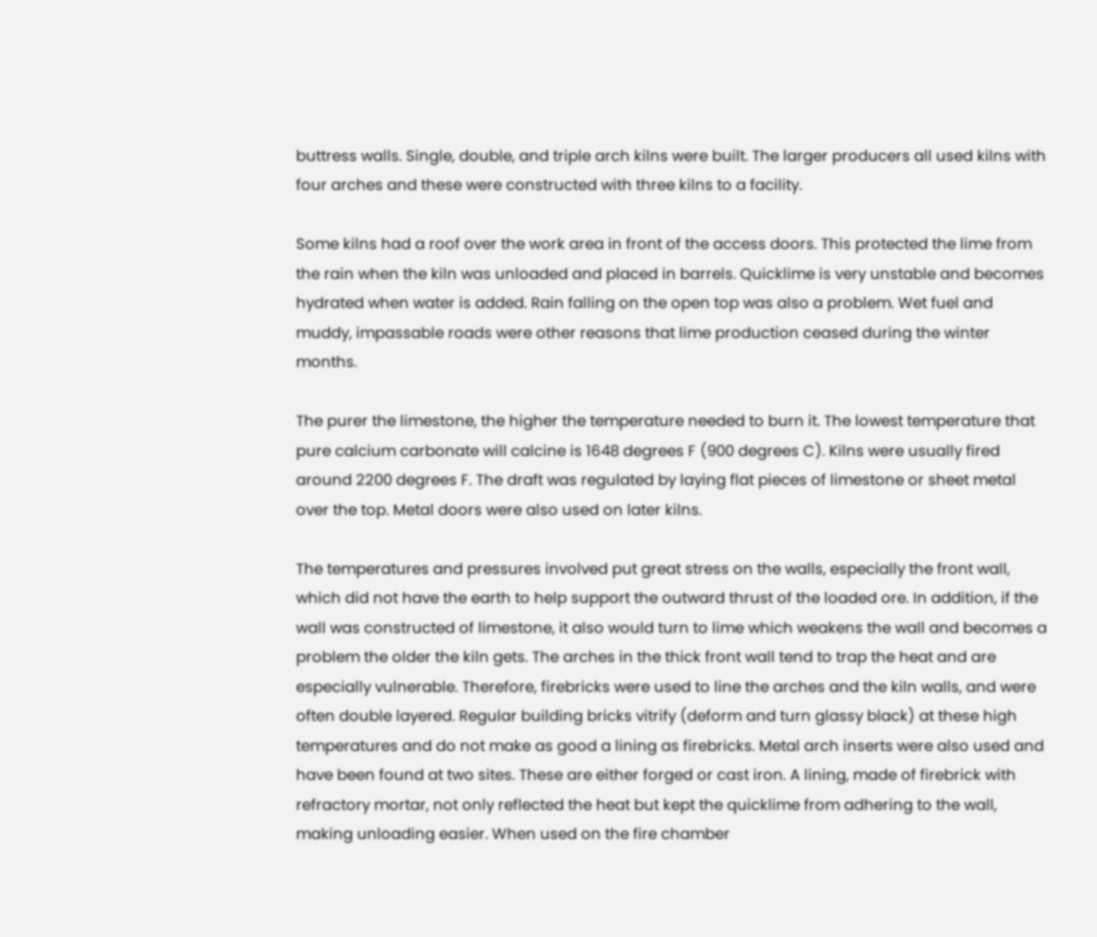buttress walls. Single, double, and triple arch kilns were built. The larger producers all used kilns with four arches and these were constructed with three kilns to a facility.

Some kilns had a roof over the work area in front of the access doors. This protected the lime from the rain when the kiln was unloaded and placed in barrels. Quicklime is very unstable and becomes hydrated when water is added. Rain falling on the open top was also a problem. Wet fuel and muddy, impassable roads were other reasons that lime production ceased during the winter months.

The purer the limestone, the higher the temperature needed to burn it. The lowest temperature that pure calcium carbonate will calcine is 1648 degrees F (900 degrees C). Kilns were usually fired around 2200 degrees F. The draft was regulated by laying flat pieces of limestone or sheet metal over the top. Metal doors were also used on later kilns.

The temperatures and pressures involved put great stress on the walls, especially the front wall, which did not have the earth to help support the outward thrust of the loaded ore. In addition, if the wall was constructed of limestone, it also would turn to lime which weakens the wall and becomes a problem the older the kiln gets. The arches in the thick front wall tend to trap the heat and are especially vulnerable. Therefore, firebricks were used to line the arches and the kiln walls, and were often double layered. Regular building bricks vitrify (deform and turn glassy black) at these high temperatures and do not make as good a lining as firebricks. Metal arch inserts were also used and have been found at two sites. These are either forged or cast iron. A lining, made of firebrick with refractory mortar, not only reflected the heat but kept the quicklime from adhering to the wall, making unloading easier. When used on the fire chamber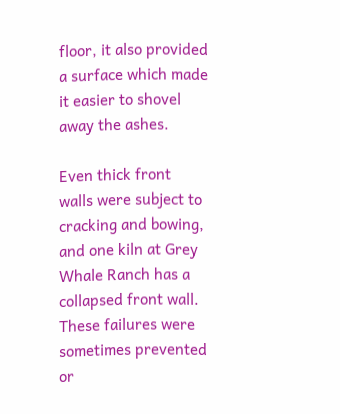floor, it also provided a surface which made it easier to shovel away the ashes.

Even thick front walls were subject to cracking and bowing, and one kiln at Grey Whale Ranch has a collapsed front wall. These failures were sometimes prevented or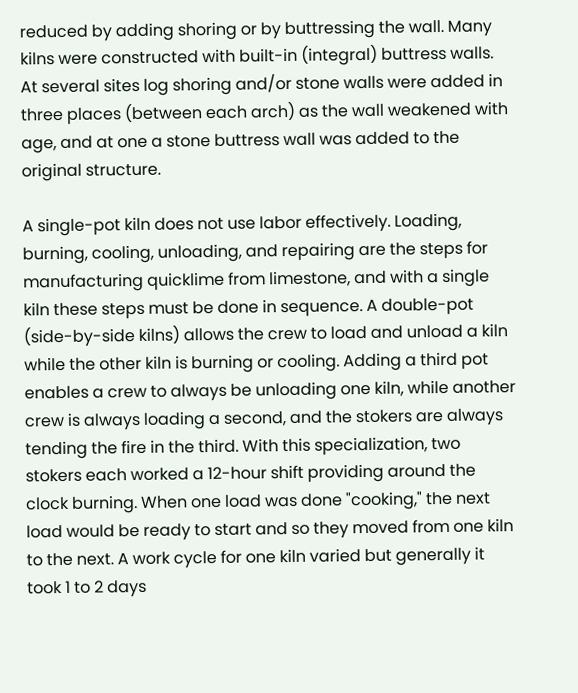reduced by adding shoring or by buttressing the wall. Many kilns were constructed with built-in (integral) buttress walls. At several sites log shoring and/or stone walls were added in three places (between each arch) as the wall weakened with age, and at one a stone buttress wall was added to the original structure.

A single-pot kiln does not use labor effectively. Loading, burning, cooling, unloading, and repairing are the steps for manufacturing quicklime from limestone, and with a single kiln these steps must be done in sequence. A double-pot (side-by-side kilns) allows the crew to load and unload a kiln while the other kiln is burning or cooling. Adding a third pot enables a crew to always be unloading one kiln, while another crew is always loading a second, and the stokers are always tending the fire in the third. With this specialization, two stokers each worked a 12-hour shift providing around the clock burning. When one load was done "cooking," the next load would be ready to start and so they moved from one kiln to the next. A work cycle for one kiln varied but generally it took 1 to 2 days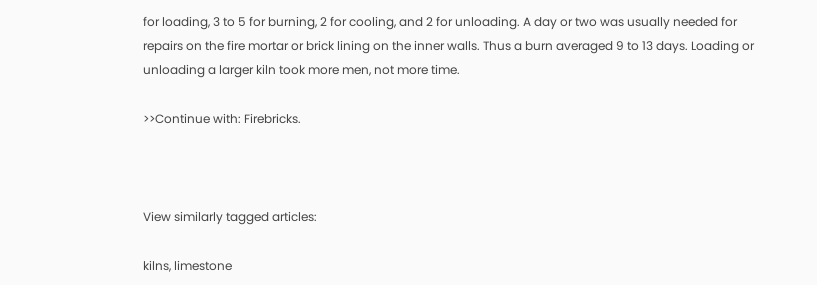for loading, 3 to 5 for burning, 2 for cooling, and 2 for unloading. A day or two was usually needed for repairs on the fire mortar or brick lining on the inner walls. Thus a burn averaged 9 to 13 days. Loading or unloading a larger kiln took more men, not more time.

>>Continue with: Firebricks.



View similarly tagged articles:

kilns, limestone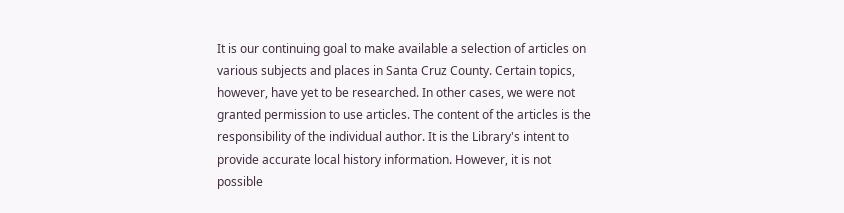It is our continuing goal to make available a selection of articles on various subjects and places in Santa Cruz County. Certain topics, however, have yet to be researched. In other cases, we were not granted permission to use articles. The content of the articles is the responsibility of the individual author. It is the Library's intent to provide accurate local history information. However, it is not possible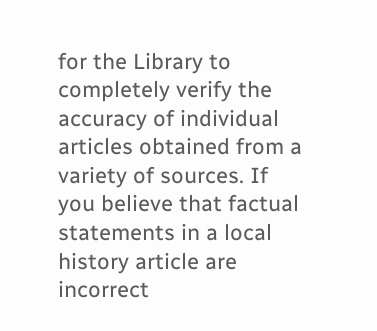for the Library to completely verify the accuracy of individual articles obtained from a variety of sources. If you believe that factual statements in a local history article are incorrect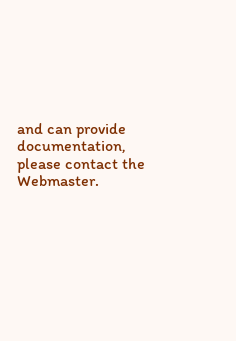and can provide documentation, please contact the Webmaster.